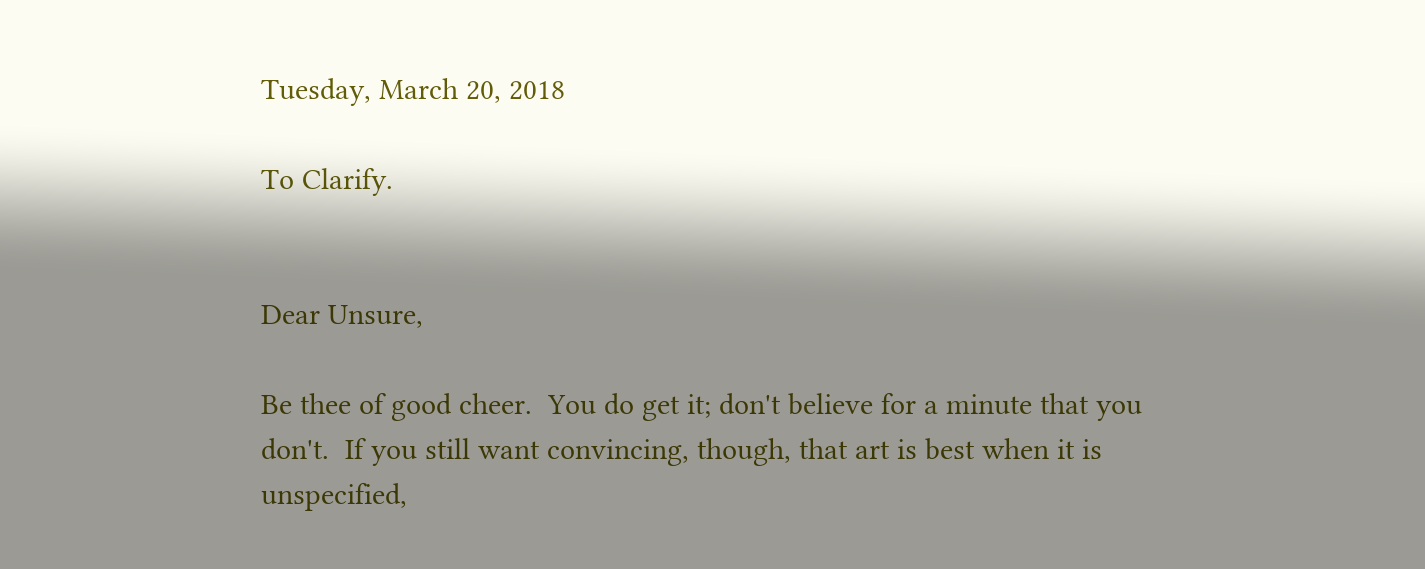Tuesday, March 20, 2018

To Clarify.


Dear Unsure,

Be thee of good cheer.  You do get it; don't believe for a minute that you don't.  If you still want convincing, though, that art is best when it is unspecified,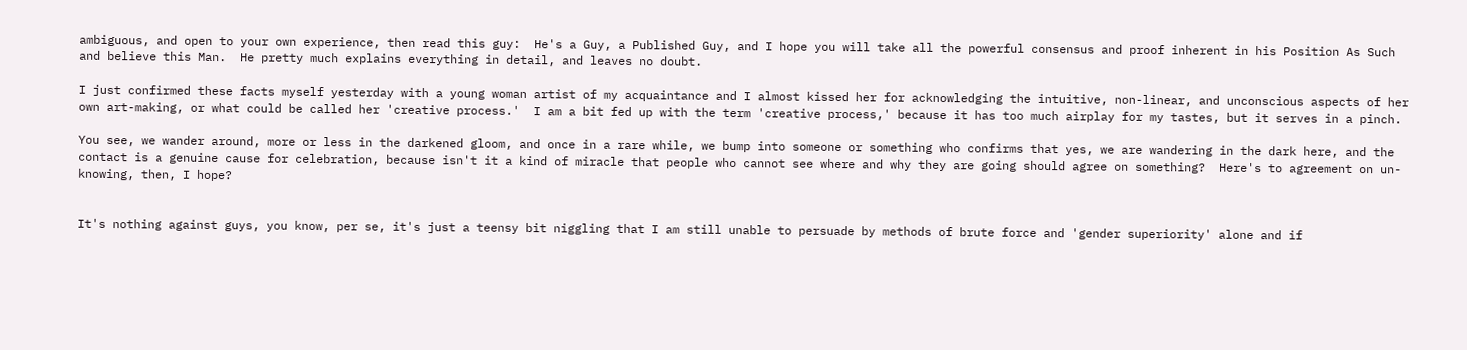ambiguous, and open to your own experience, then read this guy:  He's a Guy, a Published Guy, and I hope you will take all the powerful consensus and proof inherent in his Position As Such and believe this Man.  He pretty much explains everything in detail, and leaves no doubt.

I just confirmed these facts myself yesterday with a young woman artist of my acquaintance and I almost kissed her for acknowledging the intuitive, non-linear, and unconscious aspects of her own art-making, or what could be called her 'creative process.'  I am a bit fed up with the term 'creative process,' because it has too much airplay for my tastes, but it serves in a pinch.

You see, we wander around, more or less in the darkened gloom, and once in a rare while, we bump into someone or something who confirms that yes, we are wandering in the dark here, and the contact is a genuine cause for celebration, because isn't it a kind of miracle that people who cannot see where and why they are going should agree on something?  Here's to agreement on un-knowing, then, I hope?


It's nothing against guys, you know, per se, it's just a teensy bit niggling that I am still unable to persuade by methods of brute force and 'gender superiority' alone and if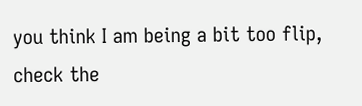you think I am being a bit too flip, check the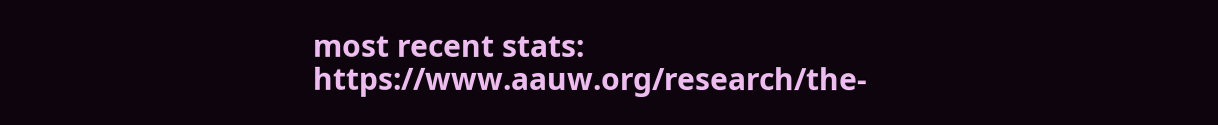most recent stats:  https://www.aauw.org/research/the-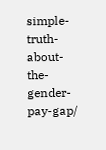simple-truth-about-the-gender-pay-gap/